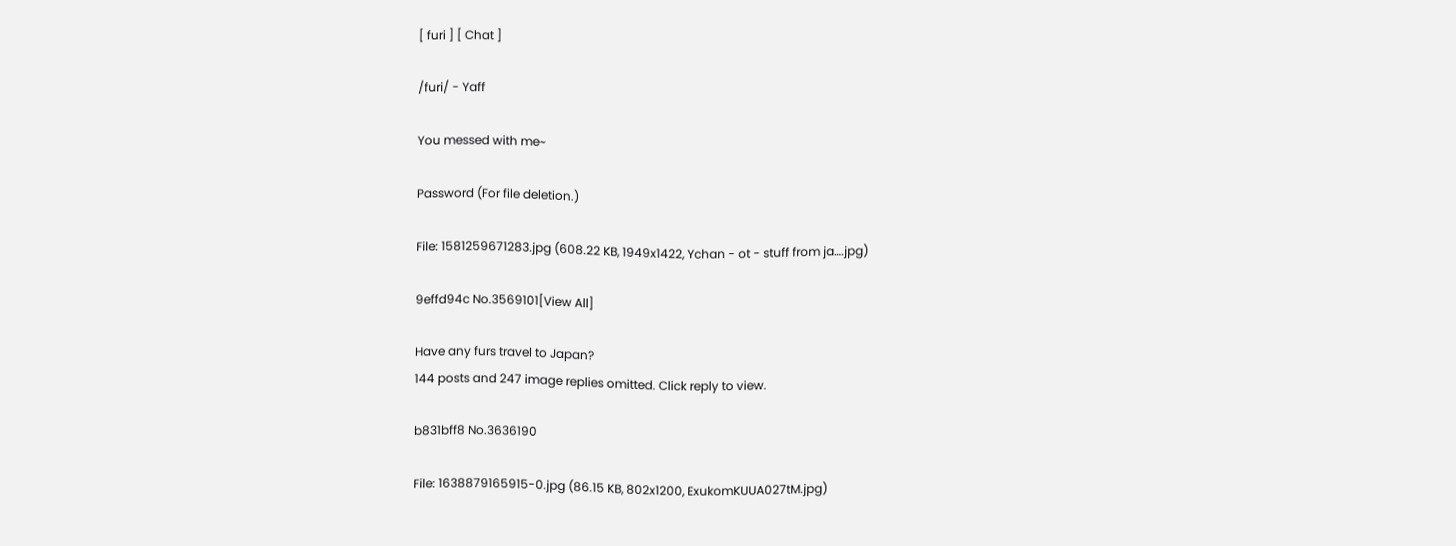[ furi ] [ Chat ]

/furi/ - Yaff

You messed with me~

Password (For file deletion.)

File: 1581259671283.jpg (608.22 KB, 1949x1422, Ychan - ot - stuff from ja….jpg)

9effd94c No.3569101[View All]

Have any furs travel to Japan?
144 posts and 247 image replies omitted. Click reply to view.

b831bff8 No.3636190

File: 1638879165915-0.jpg (86.15 KB, 802x1200, ExukomKUUA027tM.jpg)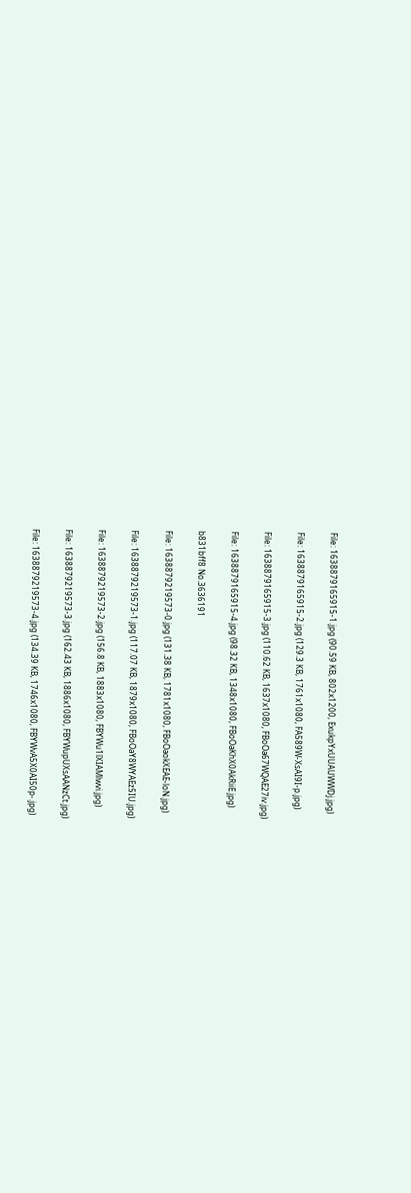File: 1638879165915-1.jpg (90.59 KB, 802x1200, ExukpYxUUAUWWDj.jpg)

File: 1638879165915-2.jpg (129.3 KB, 1761x1080, FA589W-XsAI9I-p.jpg)

File: 1638879165915-3.jpg (110.62 KB, 1637x1080, FBoOa67WQAE27iv.jpg)

File: 1638879165915-4.jpg (98.32 KB, 1348x1080, FBoOaKhX0AkRiiE.jpg)

b831bff8 No.3636191

File: 1638879219573-0.jpg (131.38 KB, 1781x1080, FBoOaokXEAE-loN.jpg)

File: 1638879219573-1.jpg (117.07 KB, 1879x1080, FBoOaY8WYAEz5IU.jpg)

File: 1638879219573-2.jpg (156.8 KB, 1883x1080, FBYWu1lXIAMlwvi.jpg)

File: 1638879219573-3.jpg (162.43 KB, 1886x1080, FBYWupUXsAANzCt.jpg)

File: 1638879219573-4.jpg (134.39 KB, 1746x1080, FBYWvA5X0AI50p-.jpg)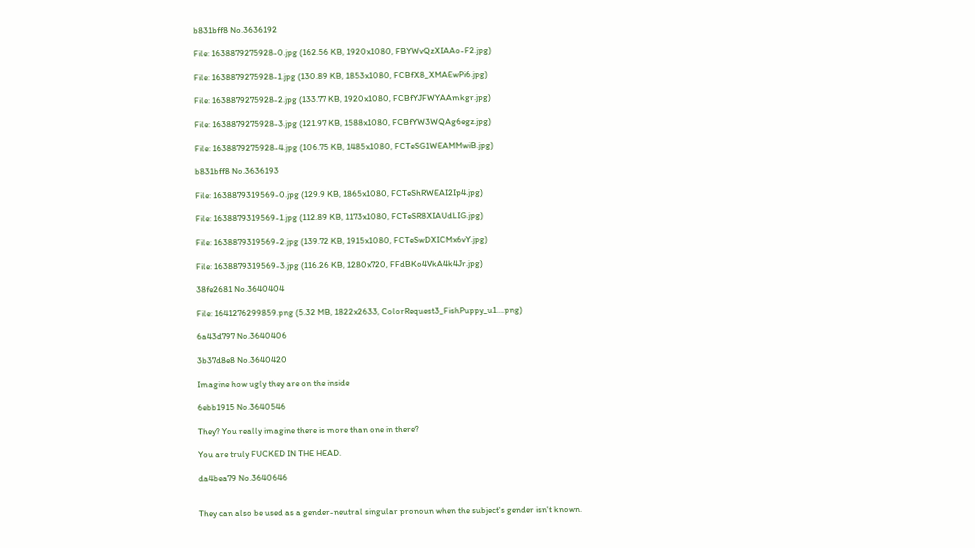b831bff8 No.3636192

File: 1638879275928-0.jpg (162.56 KB, 1920x1080, FBYWvQzXIAAo-F2.jpg)

File: 1638879275928-1.jpg (130.89 KB, 1853x1080, FCBfX8_XMAEwPi6.jpg)

File: 1638879275928-2.jpg (133.77 KB, 1920x1080, FCBfYJFWYAAmkgr.jpg)

File: 1638879275928-3.jpg (121.97 KB, 1588x1080, FCBfYW3WQAg6egz.jpg)

File: 1638879275928-4.jpg (106.75 KB, 1485x1080, FCTeSG1WEAMMwiB.jpg)

b831bff8 No.3636193

File: 1638879319569-0.jpg (129.9 KB, 1865x1080, FCTeShRWEAI2Ip4.jpg)

File: 1638879319569-1.jpg (112.89 KB, 1173x1080, FCTeSR8XIAUdLIG.jpg)

File: 1638879319569-2.jpg (139.72 KB, 1915x1080, FCTeSwDXICMx6vY.jpg)

File: 1638879319569-3.jpg (116.26 KB, 1280x720, FFdBKo4VkA4k4Jr.jpg)

38fe2681 No.3640404

File: 1641276299859.png (5.32 MB, 1822x2633, ColorRequest3_FishPuppy_u1….png)

6a43d797 No.3640406

3b37d8e8 No.3640420

Imagine how ugly they are on the inside

6ebb1915 No.3640546

They? You really imagine there is more than one in there?

You are truly FUCKED IN THE HEAD.

da4bea79 No.3640646


They can also be used as a gender-neutral singular pronoun when the subject's gender isn't known.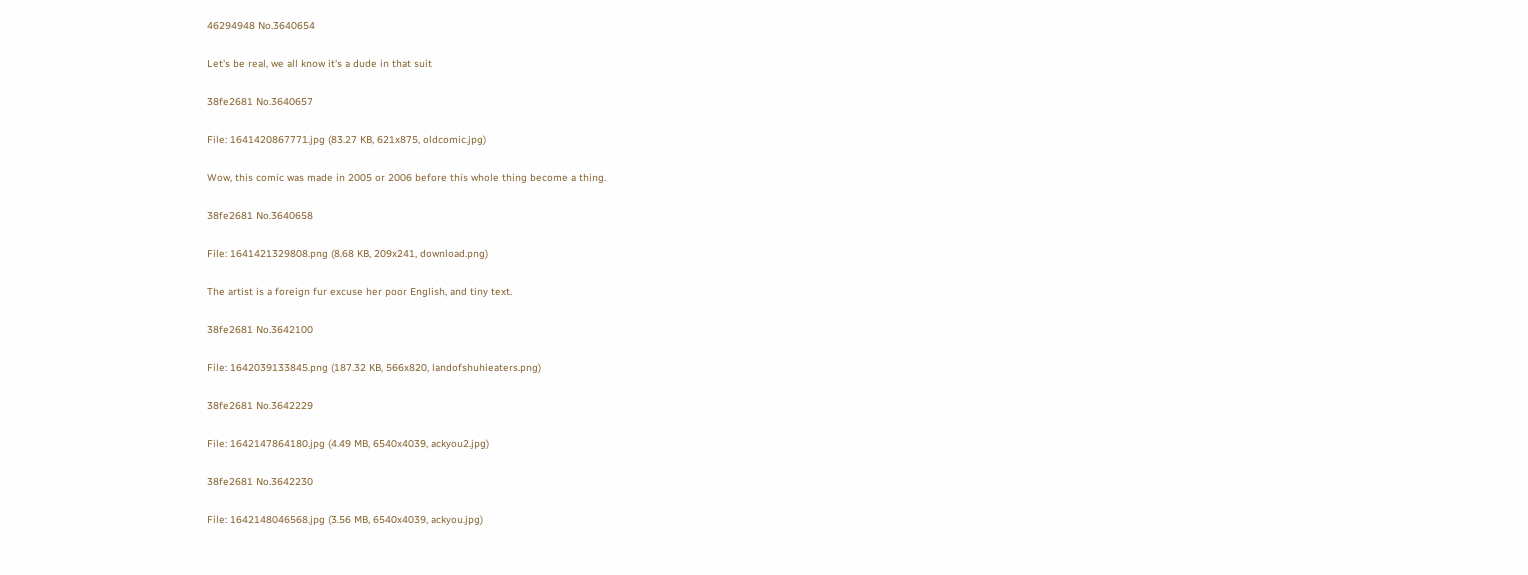46294948 No.3640654

Let's be real, we all know it's a dude in that suit

38fe2681 No.3640657

File: 1641420867771.jpg (83.27 KB, 621x875, oldcomic.jpg)

Wow, this comic was made in 2005 or 2006 before this whole thing become a thing.

38fe2681 No.3640658

File: 1641421329808.png (8.68 KB, 209x241, download.png)

The artist is a foreign fur excuse her poor English, and tiny text.

38fe2681 No.3642100

File: 1642039133845.png (187.32 KB, 566x820, landofshuhieaters.png)

38fe2681 No.3642229

File: 1642147864180.jpg (4.49 MB, 6540x4039, ackyou2.jpg)

38fe2681 No.3642230

File: 1642148046568.jpg (3.56 MB, 6540x4039, ackyou.jpg)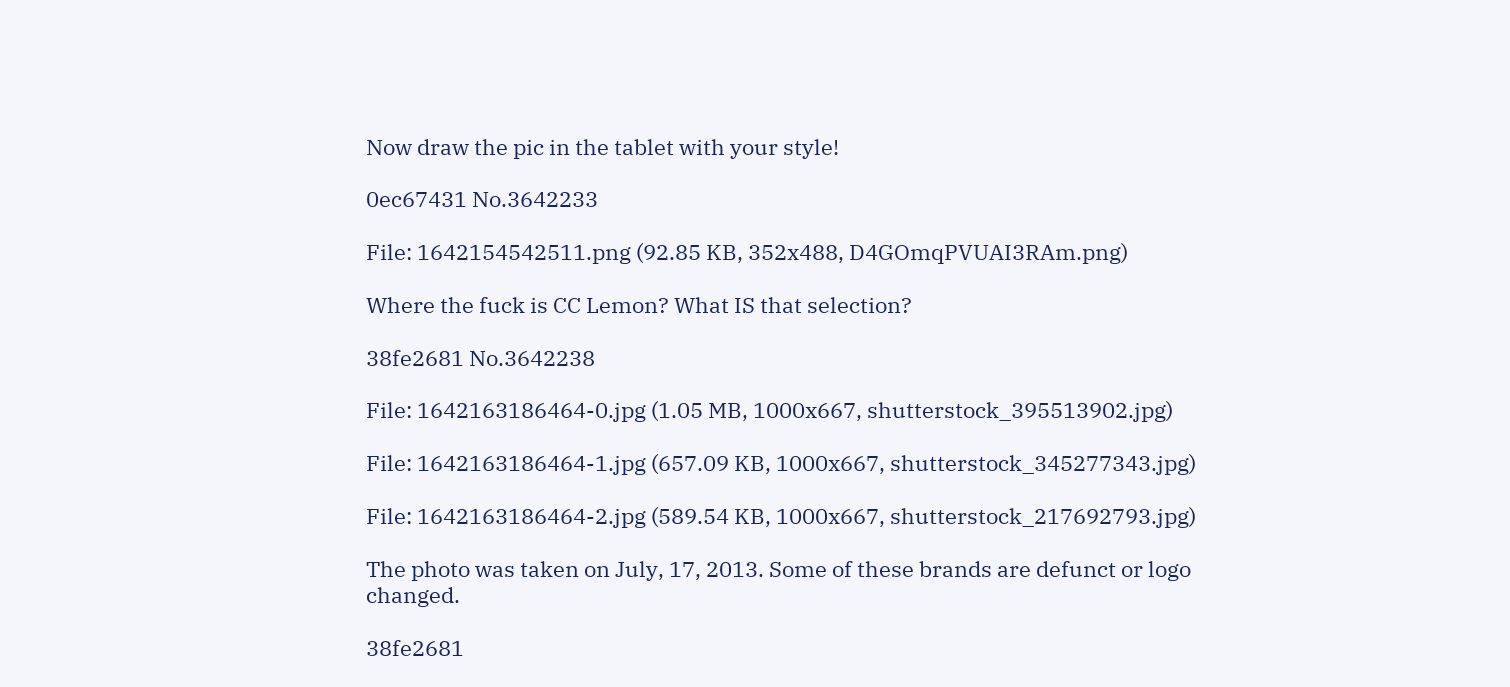Now draw the pic in the tablet with your style!

0ec67431 No.3642233

File: 1642154542511.png (92.85 KB, 352x488, D4GOmqPVUAI3RAm.png)

Where the fuck is CC Lemon? What IS that selection?

38fe2681 No.3642238

File: 1642163186464-0.jpg (1.05 MB, 1000x667, shutterstock_395513902.jpg)

File: 1642163186464-1.jpg (657.09 KB, 1000x667, shutterstock_345277343.jpg)

File: 1642163186464-2.jpg (589.54 KB, 1000x667, shutterstock_217692793.jpg)

The photo was taken on July, 17, 2013. Some of these brands are defunct or logo changed.

38fe2681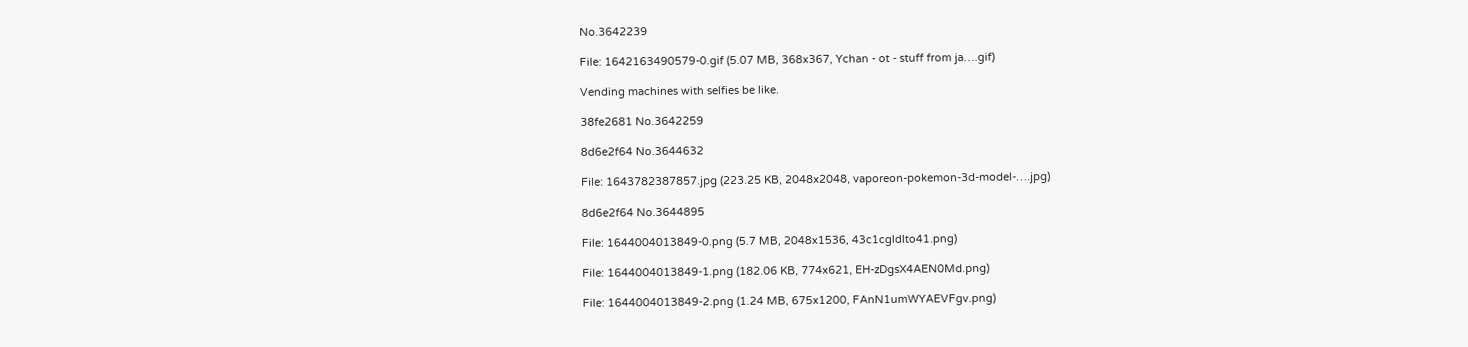No.3642239

File: 1642163490579-0.gif (5.07 MB, 368x367, Ychan - ot - stuff from ja….gif)

Vending machines with selfies be like.

38fe2681 No.3642259

8d6e2f64 No.3644632

File: 1643782387857.jpg (223.25 KB, 2048x2048, vaporeon-pokemon-3d-model-….jpg)

8d6e2f64 No.3644895

File: 1644004013849-0.png (5.7 MB, 2048x1536, 43c1cgldlto41.png)

File: 1644004013849-1.png (182.06 KB, 774x621, EH-zDgsX4AEN0Md.png)

File: 1644004013849-2.png (1.24 MB, 675x1200, FAnN1umWYAEVFgv.png)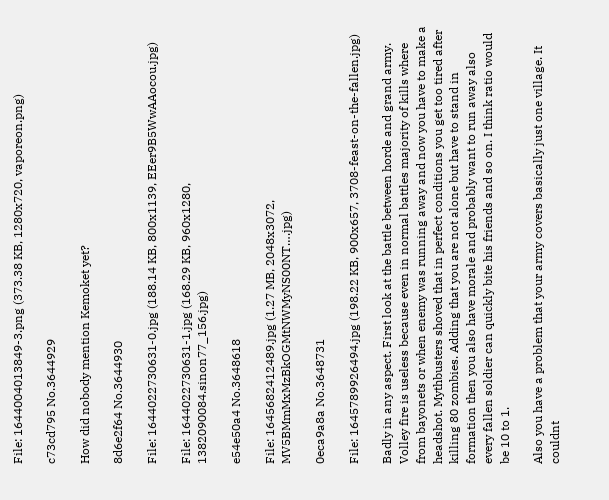File: 1644004013849-3.png (373.38 KB, 1280x720, vaporeon.png)

c73cd795 No.3644929

How did nobody mention Kemoket yet?

8d6e2f64 No.3644930

File: 1644022730631-0.jpg (188.14 KB, 800x1139, EEer9B5WwAAocou.jpg)

File: 1644022730631-1.jpg (168.29 KB, 960x1280, 1382090084.sinon77_156.jpg)

e54e50a4 No.3648618

File: 1645682412489.jpg (1.27 MB, 2048x3072, MV5BMmMxMzBkOGMtNWMyNS00NT….jpg)

0eca9a8a No.3648731

File: 1645789926494.jpg (198.22 KB, 900x657, 3708-feast-on-the-fallen.jpg)

Badly in any aspect. First look at the battle between horde and grand army. Volley fire is useless because even in normal battles majority of kills where from bayonets or when enemy was running away and now you have to make a headshot. Mythbusters shoved that in perfect conditions you get too tired after killing 80 zombies. Adding that you are not alone but have to stand in formation then you also have morale and probably want to run away also every fallen soldier can quickly bite his friends and so on. I think ratio would be 10 to 1.

Also you have a problem that your army covers basically just one village. It couldnt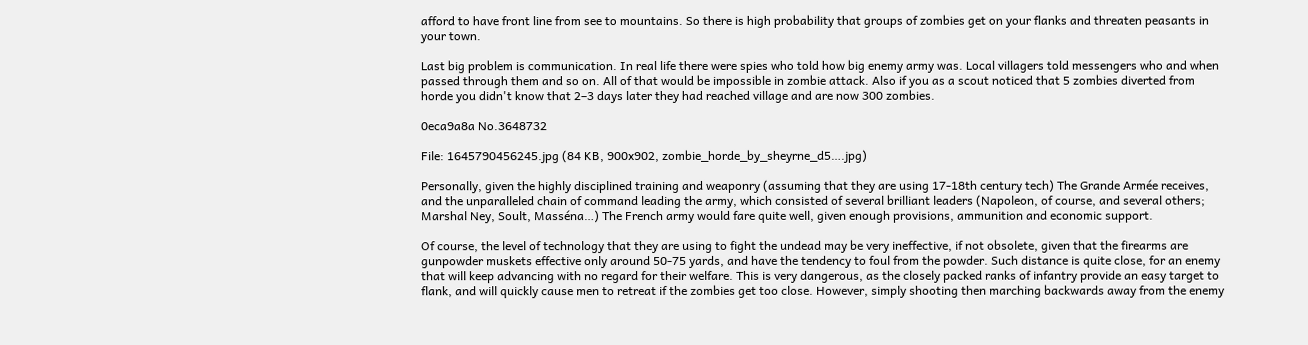afford to have front line from see to mountains. So there is high probability that groups of zombies get on your flanks and threaten peasants in your town.

Last big problem is communication. In real life there were spies who told how big enemy army was. Local villagers told messengers who and when passed through them and so on. All of that would be impossible in zombie attack. Also if you as a scout noticed that 5 zombies diverted from horde you didn't know that 2–3 days later they had reached village and are now 300 zombies.

0eca9a8a No.3648732

File: 1645790456245.jpg (84 KB, 900x902, zombie_horde_by_sheyrne_d5….jpg)

Personally, given the highly disciplined training and weaponry (assuming that they are using 17-18th century tech) The Grande Armée receives, and the unparalleled chain of command leading the army, which consisted of several brilliant leaders (Napoleon, of course, and several others; Marshal Ney, Soult, Masséna…) The French army would fare quite well, given enough provisions, ammunition and economic support.

Of course, the level of technology that they are using to fight the undead may be very ineffective, if not obsolete, given that the firearms are gunpowder muskets effective only around 50-75 yards, and have the tendency to foul from the powder. Such distance is quite close, for an enemy that will keep advancing with no regard for their welfare. This is very dangerous, as the closely packed ranks of infantry provide an easy target to flank, and will quickly cause men to retreat if the zombies get too close. However, simply shooting then marching backwards away from the enemy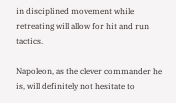in disciplined movement while retreating will allow for hit and run tactics.

Napoleon, as the clever commander he is, will definitely not hesitate to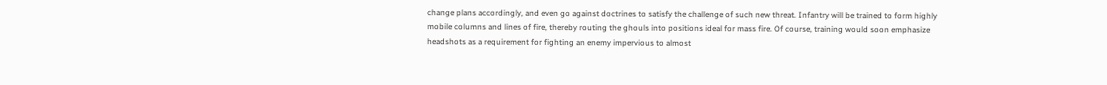change plans accordingly, and even go against doctrines to satisfy the challenge of such new threat. Infantry will be trained to form highly mobile columns and lines of fire, thereby routing the ghouls into positions ideal for mass fire. Of course, training would soon emphasize headshots as a requirement for fighting an enemy impervious to almost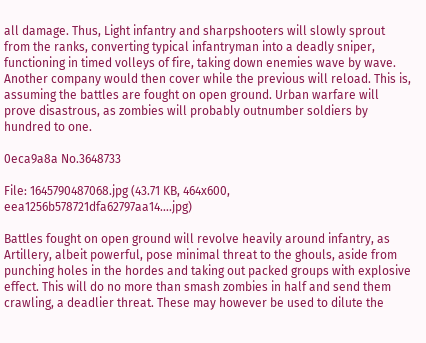all damage. Thus, Light infantry and sharpshooters will slowly sprout from the ranks, converting typical infantryman into a deadly sniper, functioning in timed volleys of fire, taking down enemies wave by wave. Another company would then cover while the previous will reload. This is, assuming the battles are fought on open ground. Urban warfare will prove disastrous, as zombies will probably outnumber soldiers by hundred to one.

0eca9a8a No.3648733

File: 1645790487068.jpg (43.71 KB, 464x600, eea1256b578721dfa62797aa14….jpg)

Battles fought on open ground will revolve heavily around infantry, as Artillery, albeit powerful, pose minimal threat to the ghouls, aside from punching holes in the hordes and taking out packed groups with explosive effect. This will do no more than smash zombies in half and send them crawling, a deadlier threat. These may however be used to dilute the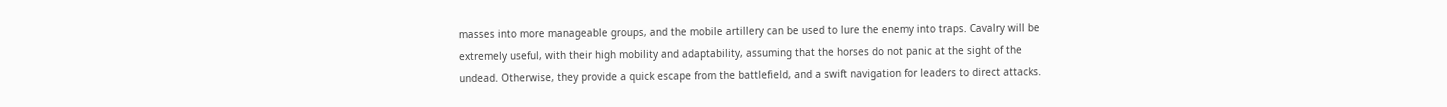masses into more manageable groups, and the mobile artillery can be used to lure the enemy into traps. Cavalry will be extremely useful, with their high mobility and adaptability, assuming that the horses do not panic at the sight of the undead. Otherwise, they provide a quick escape from the battlefield, and a swift navigation for leaders to direct attacks.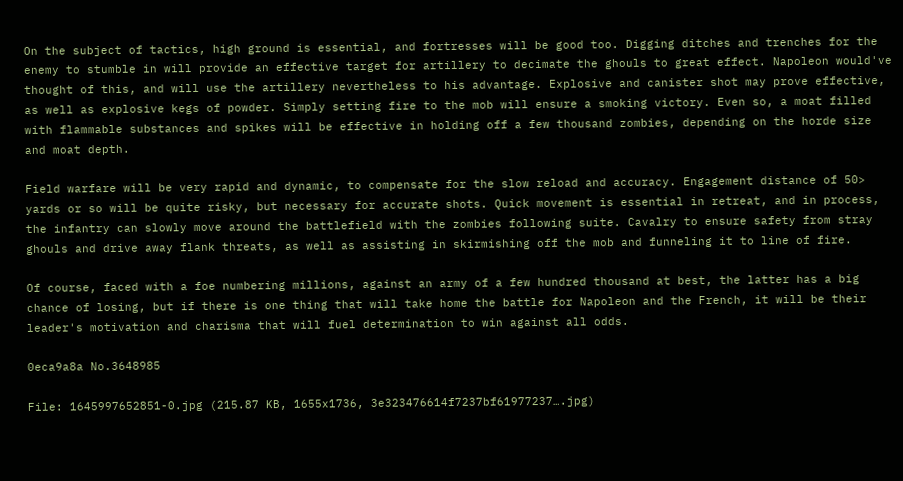On the subject of tactics, high ground is essential, and fortresses will be good too. Digging ditches and trenches for the enemy to stumble in will provide an effective target for artillery to decimate the ghouls to great effect. Napoleon would've thought of this, and will use the artillery nevertheless to his advantage. Explosive and canister shot may prove effective, as well as explosive kegs of powder. Simply setting fire to the mob will ensure a smoking victory. Even so, a moat filled with flammable substances and spikes will be effective in holding off a few thousand zombies, depending on the horde size and moat depth.

Field warfare will be very rapid and dynamic, to compensate for the slow reload and accuracy. Engagement distance of 50> yards or so will be quite risky, but necessary for accurate shots. Quick movement is essential in retreat, and in process, the infantry can slowly move around the battlefield with the zombies following suite. Cavalry to ensure safety from stray ghouls and drive away flank threats, as well as assisting in skirmishing off the mob and funneling it to line of fire.

Of course, faced with a foe numbering millions, against an army of a few hundred thousand at best, the latter has a big chance of losing, but if there is one thing that will take home the battle for Napoleon and the French, it will be their leader's motivation and charisma that will fuel determination to win against all odds.

0eca9a8a No.3648985

File: 1645997652851-0.jpg (215.87 KB, 1655x1736, 3e323476614f7237bf61977237….jpg)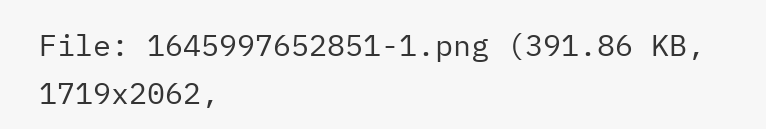File: 1645997652851-1.png (391.86 KB, 1719x2062,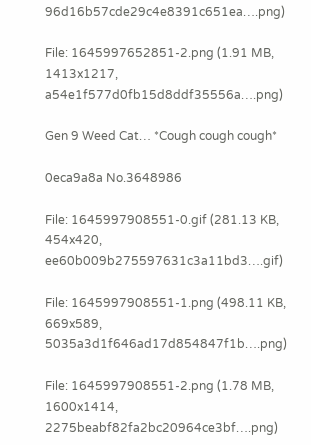96d16b57cde29c4e8391c651ea….png)

File: 1645997652851-2.png (1.91 MB, 1413x1217, a54e1f577d0fb15d8ddf35556a….png)

Gen 9 Weed Cat… *Cough cough cough*

0eca9a8a No.3648986

File: 1645997908551-0.gif (281.13 KB, 454x420, ee60b009b275597631c3a11bd3….gif)

File: 1645997908551-1.png (498.11 KB, 669x589, 5035a3d1f646ad17d854847f1b….png)

File: 1645997908551-2.png (1.78 MB, 1600x1414, 2275beabf82fa2bc20964ce3bf….png)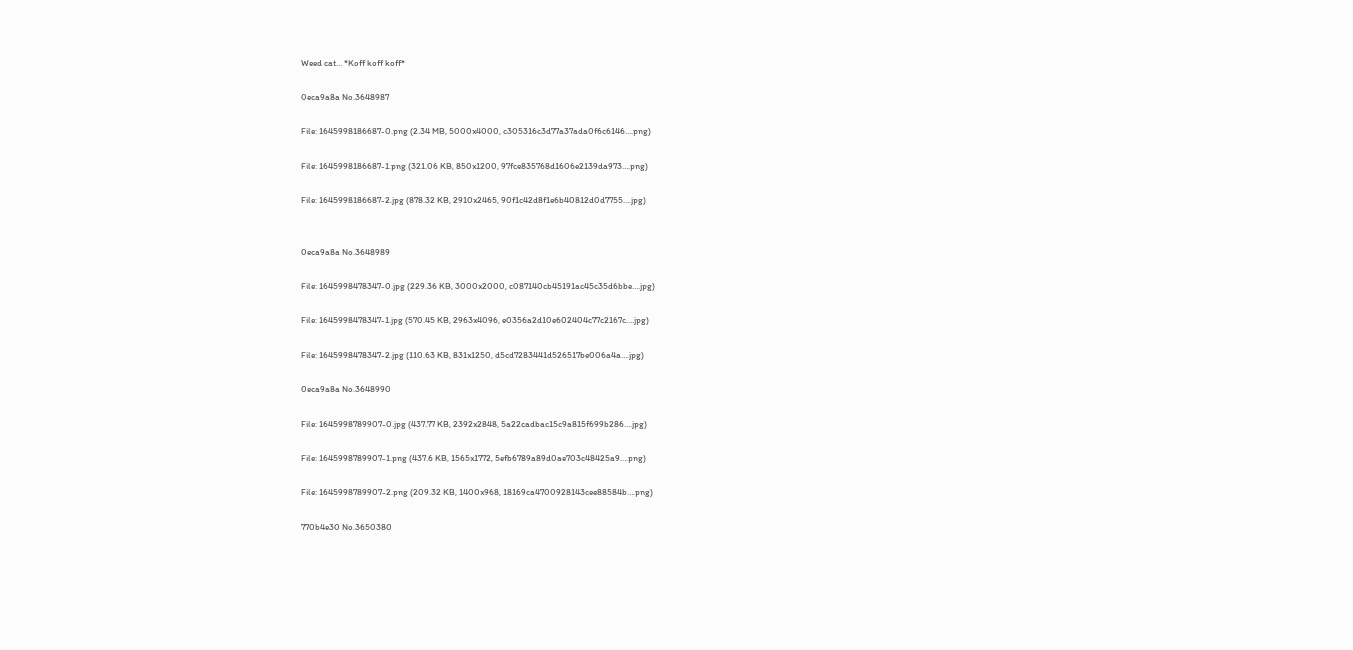Weed cat… *Koff koff koff*

0eca9a8a No.3648987

File: 1645998186687-0.png (2.34 MB, 5000x4000, c305316c3d77a37ada0f6c6146….png)

File: 1645998186687-1.png (321.06 KB, 850x1200, 97fce835768d1606e2139da973….png)

File: 1645998186687-2.jpg (878.32 KB, 2910x2465, 90f1c42d8f1e6b40812d0d7755….jpg)


0eca9a8a No.3648989

File: 1645998478347-0.jpg (229.36 KB, 3000x2000, c087140cb45191ac45c35d6bbe….jpg)

File: 1645998478347-1.jpg (570.45 KB, 2963x4096, e0356a2d10e602404c77c2167c….jpg)

File: 1645998478347-2.jpg (110.63 KB, 831x1250, d5cd7283441d526517be006a4a….jpg)

0eca9a8a No.3648990

File: 1645998789907-0.jpg (437.77 KB, 2392x2848, 5a22cadbac15c9a815f699b286….jpg)

File: 1645998789907-1.png (437.6 KB, 1565x1772, 5efb6789a89d0ae703c48425a9….png)

File: 1645998789907-2.png (209.32 KB, 1400x968, 18169ca4700928143cee88584b….png)

770b4e30 No.3650380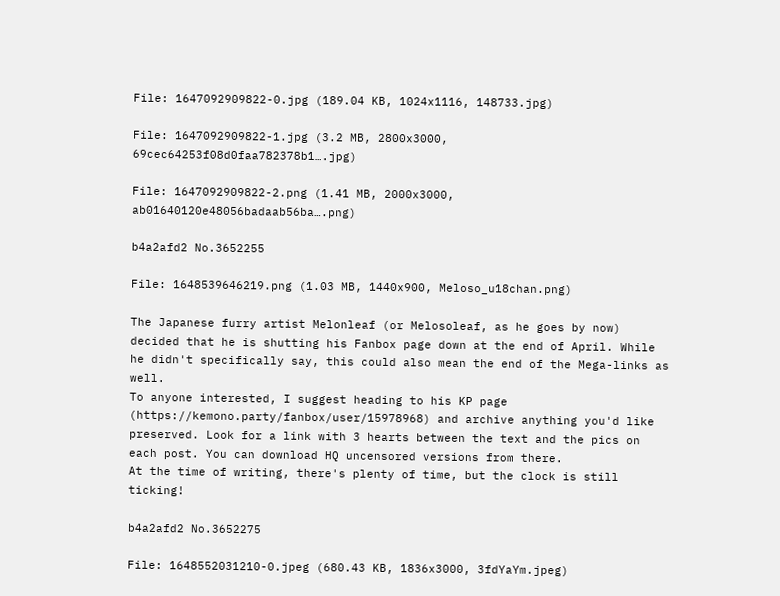File: 1647092909822-0.jpg (189.04 KB, 1024x1116, 148733.jpg)

File: 1647092909822-1.jpg (3.2 MB, 2800x3000, 69cec64253f08d0faa782378b1….jpg)

File: 1647092909822-2.png (1.41 MB, 2000x3000, ab01640120e48056badaab56ba….png)

b4a2afd2 No.3652255

File: 1648539646219.png (1.03 MB, 1440x900, Meloso_u18chan.png)

The Japanese furry artist Melonleaf (or Melosoleaf, as he goes by now) decided that he is shutting his Fanbox page down at the end of April. While he didn't specifically say, this could also mean the end of the Mega-links as well.
To anyone interested, I suggest heading to his KP page (https://kemono.party/fanbox/user/15978968) and archive anything you'd like preserved. Look for a link with 3 hearts between the text and the pics on each post. You can download HQ uncensored versions from there.
At the time of writing, there's plenty of time, but the clock is still ticking!

b4a2afd2 No.3652275

File: 1648552031210-0.jpeg (680.43 KB, 1836x3000, 3fdYaYm.jpeg)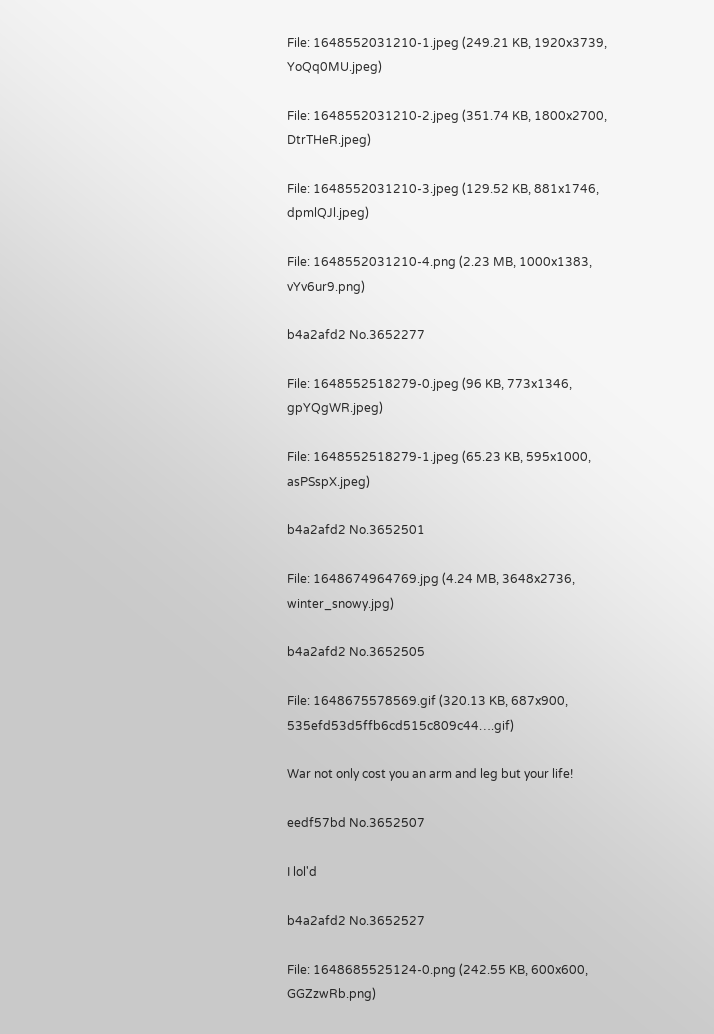File: 1648552031210-1.jpeg (249.21 KB, 1920x3739, YoQq0MU.jpeg)

File: 1648552031210-2.jpeg (351.74 KB, 1800x2700, DtrTHeR.jpeg)

File: 1648552031210-3.jpeg (129.52 KB, 881x1746, dpmlQJl.jpeg)

File: 1648552031210-4.png (2.23 MB, 1000x1383, vYv6ur9.png)

b4a2afd2 No.3652277

File: 1648552518279-0.jpeg (96 KB, 773x1346, gpYQgWR.jpeg)

File: 1648552518279-1.jpeg (65.23 KB, 595x1000, asPSspX.jpeg)

b4a2afd2 No.3652501

File: 1648674964769.jpg (4.24 MB, 3648x2736, winter_snowy.jpg)

b4a2afd2 No.3652505

File: 1648675578569.gif (320.13 KB, 687x900, 535efd53d5ffb6cd515c809c44….gif)

War not only cost you an arm and leg but your life!

eedf57bd No.3652507

I lol'd

b4a2afd2 No.3652527

File: 1648685525124-0.png (242.55 KB, 600x600, GGZzwRb.png)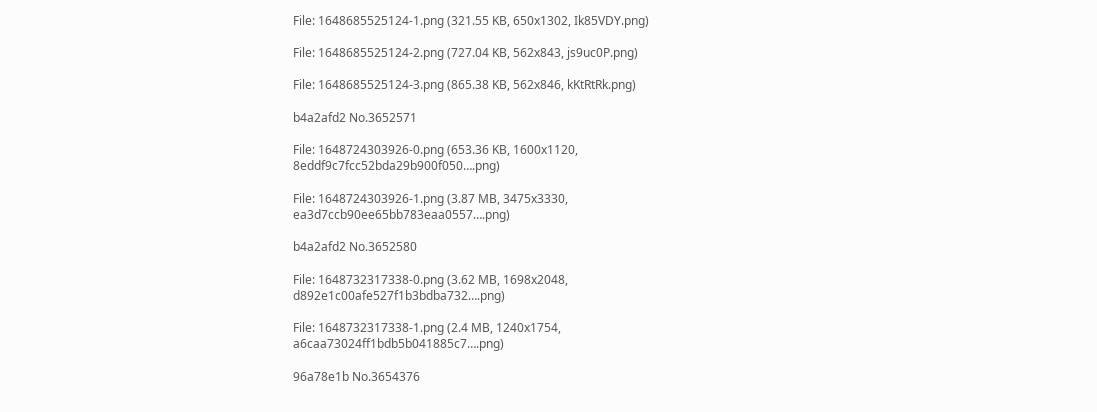File: 1648685525124-1.png (321.55 KB, 650x1302, Ik85VDY.png)

File: 1648685525124-2.png (727.04 KB, 562x843, js9uc0P.png)

File: 1648685525124-3.png (865.38 KB, 562x846, kKtRtRk.png)

b4a2afd2 No.3652571

File: 1648724303926-0.png (653.36 KB, 1600x1120, 8eddf9c7fcc52bda29b900f050….png)

File: 1648724303926-1.png (3.87 MB, 3475x3330, ea3d7ccb90ee65bb783eaa0557….png)

b4a2afd2 No.3652580

File: 1648732317338-0.png (3.62 MB, 1698x2048, d892e1c00afe527f1b3bdba732….png)

File: 1648732317338-1.png (2.4 MB, 1240x1754, a6caa73024ff1bdb5b041885c7….png)

96a78e1b No.3654376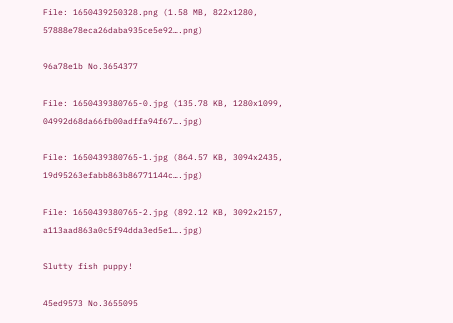File: 1650439250328.png (1.58 MB, 822x1280, 57888e78eca26daba935ce5e92….png)

96a78e1b No.3654377

File: 1650439380765-0.jpg (135.78 KB, 1280x1099, 04992d68da66fb00adffa94f67….jpg)

File: 1650439380765-1.jpg (864.57 KB, 3094x2435, 19d95263efabb863b86771144c….jpg)

File: 1650439380765-2.jpg (892.12 KB, 3092x2157, a113aad863a0c5f94dda3ed5e1….jpg)

Slutty fish puppy!

45ed9573 No.3655095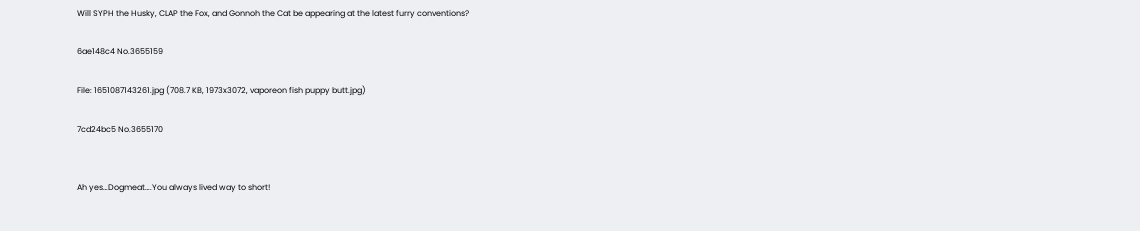Will SYPH the Husky, CLAP the Fox, and Gonnoh the Cat be appearing at the latest furry conventions?

6ae148c4 No.3655159

File: 1651087143261.jpg (708.7 KB, 1973x3072, vaporeon fish puppy butt.jpg)

7cd24bc5 No.3655170


Ah yes…Dogmeat….You always lived way to short!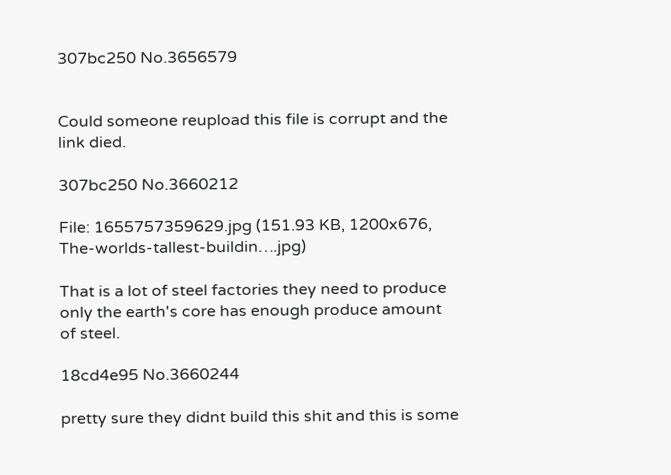307bc250 No.3656579


Could someone reupload this file is corrupt and the link died.

307bc250 No.3660212

File: 1655757359629.jpg (151.93 KB, 1200x676, The-worlds-tallest-buildin….jpg)

That is a lot of steel factories they need to produce only the earth's core has enough produce amount of steel.

18cd4e95 No.3660244

pretty sure they didnt build this shit and this is some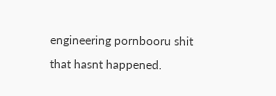engineering pornbooru shit that hasnt happened.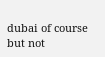dubai of course but not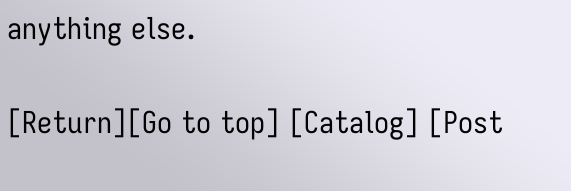anything else.

[Return][Go to top] [Catalog] [Post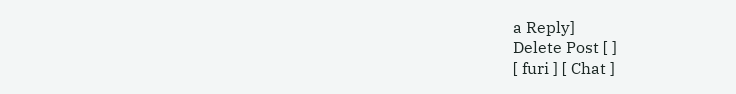a Reply]
Delete Post [ ]
[ furi ] [ Chat ]